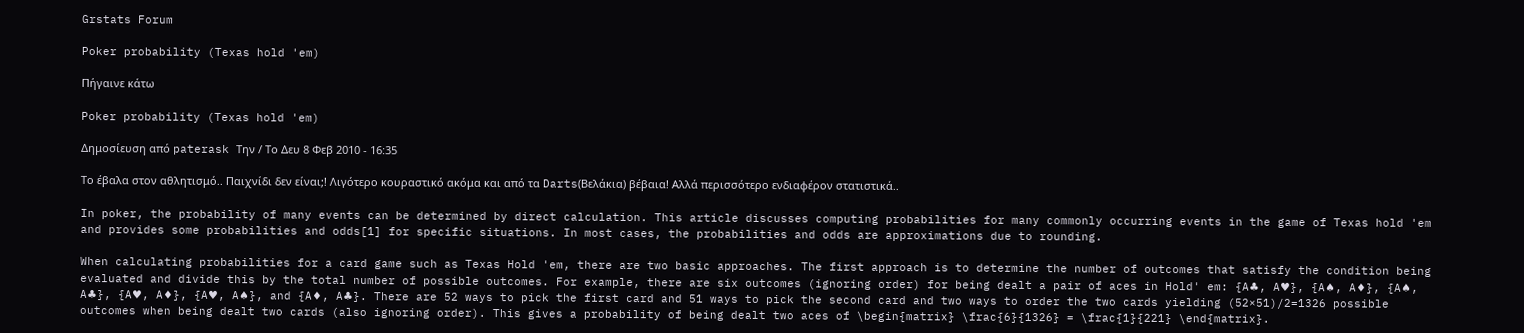Grstats Forum

Poker probability (Texas hold 'em)

Πήγαινε κάτω

Poker probability (Texas hold 'em)

Δημοσίευση από paterask Την / Το Δευ 8 Φεβ 2010 - 16:35

Το έβαλα στον αθλητισμό.. Παιχνίδι δεν είναι;! Λιγότερο κουραστικό ακόμα και από τα Darts(Βελάκια) βέβαια! Αλλά περισσότερο ενδιαφέρον στατιστικά..

In poker, the probability of many events can be determined by direct calculation. This article discusses computing probabilities for many commonly occurring events in the game of Texas hold 'em and provides some probabilities and odds[1] for specific situations. In most cases, the probabilities and odds are approximations due to rounding.

When calculating probabilities for a card game such as Texas Hold 'em, there are two basic approaches. The first approach is to determine the number of outcomes that satisfy the condition being evaluated and divide this by the total number of possible outcomes. For example, there are six outcomes (ignoring order) for being dealt a pair of aces in Hold' em: {A♣, A♥}, {A♠, A♦}, {A♠, A♣}, {A♥, A♦}, {A♥, A♠}, and {A♦, A♣}. There are 52 ways to pick the first card and 51 ways to pick the second card and two ways to order the two cards yielding (52×51)/2=1326 possible outcomes when being dealt two cards (also ignoring order). This gives a probability of being dealt two aces of \begin{matrix} \frac{6}{1326} = \frac{1}{221} \end{matrix}.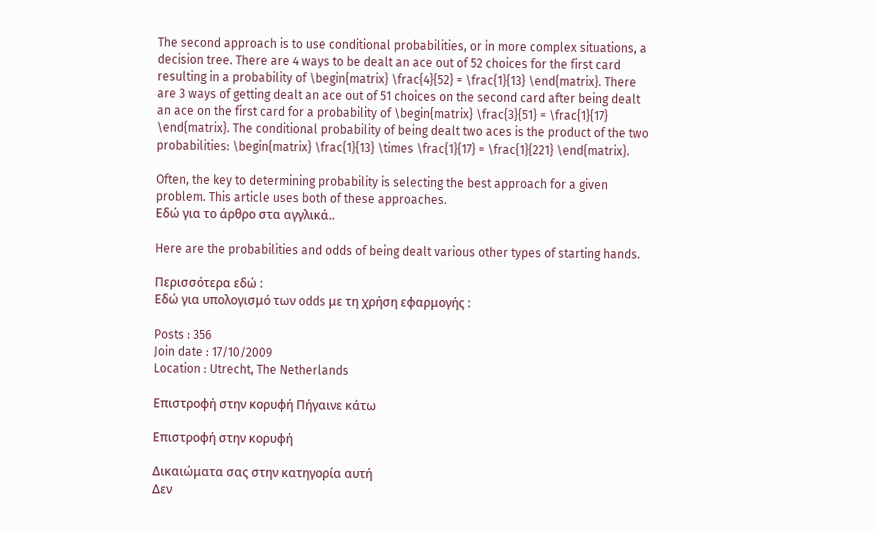The second approach is to use conditional probabilities, or in more complex situations, a decision tree. There are 4 ways to be dealt an ace out of 52 choices for the first card resulting in a probability of \begin{matrix} \frac{4}{52} = \frac{1}{13} \end{matrix}. There are 3 ways of getting dealt an ace out of 51 choices on the second card after being dealt an ace on the first card for a probability of \begin{matrix} \frac{3}{51} = \frac{1}{17} \end{matrix}. The conditional probability of being dealt two aces is the product of the two probabilities: \begin{matrix} \frac{1}{13} \times \frac{1}{17} = \frac{1}{221} \end{matrix}.

Often, the key to determining probability is selecting the best approach for a given problem. This article uses both of these approaches.
Εδώ για το άρθρο στα αγγλικά..

Here are the probabilities and odds of being dealt various other types of starting hands.

Περισσότερα εδώ :
Εδώ για υπολογισμό των odds με τη χρήση εφαρμογής :

Posts : 356
Join date : 17/10/2009
Location : Utrecht, The Netherlands

Επιστροφή στην κορυφή Πήγαινε κάτω

Επιστροφή στην κορυφή

Δικαιώματα σας στην κατηγορία αυτή
Δεν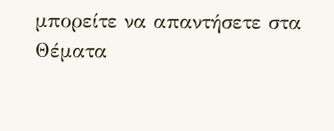μπορείτε να απαντήσετε στα Θέματα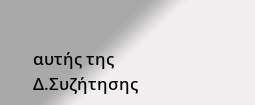αυτής της Δ.Συζήτησης